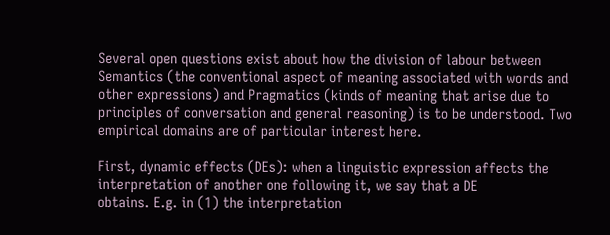Several open questions exist about how the division of labour between Semantics (the conventional aspect of meaning associated with words and other expressions) and Pragmatics (kinds of meaning that arise due to principles of conversation and general reasoning) is to be understood. Two empirical domains are of particular interest here.

First, dynamic effects (DEs): when a linguistic expression affects the interpretation of another one following it, we say that a DE
obtains. E.g. in (1) the interpretation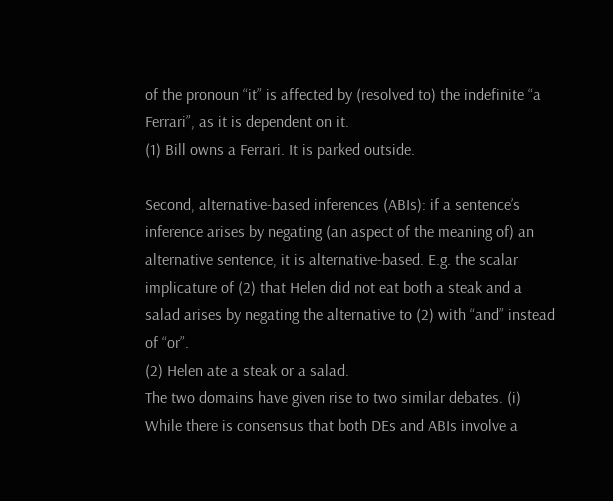of the pronoun “it” is affected by (resolved to) the indefinite “a Ferrari”, as it is dependent on it.
(1) Bill owns a Ferrari. It is parked outside.

Second, alternative-based inferences (ABIs): if a sentence’s inference arises by negating (an aspect of the meaning of) an alternative sentence, it is alternative-based. E.g. the scalar implicature of (2) that Helen did not eat both a steak and a salad arises by negating the alternative to (2) with “and” instead of “or”.
(2) Helen ate a steak or a salad.
The two domains have given rise to two similar debates. (i) While there is consensus that both DEs and ABIs involve a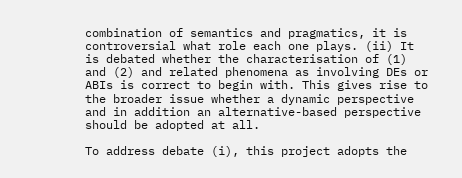combination of semantics and pragmatics, it is controversial what role each one plays. (ii) It is debated whether the characterisation of (1) and (2) and related phenomena as involving DEs or ABIs is correct to begin with. This gives rise to the broader issue whether a dynamic perspective and in addition an alternative-based perspective should be adopted at all.

To address debate (i), this project adopts the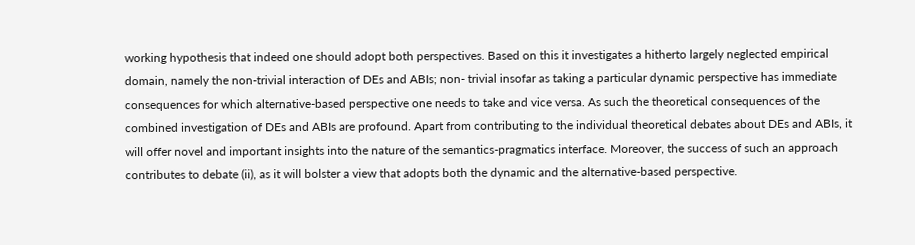working hypothesis that indeed one should adopt both perspectives. Based on this it investigates a hitherto largely neglected empirical domain, namely the non-trivial interaction of DEs and ABIs; non- trivial insofar as taking a particular dynamic perspective has immediate consequences for which alternative-based perspective one needs to take and vice versa. As such the theoretical consequences of the combined investigation of DEs and ABIs are profound. Apart from contributing to the individual theoretical debates about DEs and ABIs, it will offer novel and important insights into the nature of the semantics-pragmatics interface. Moreover, the success of such an approach contributes to debate (ii), as it will bolster a view that adopts both the dynamic and the alternative-based perspective.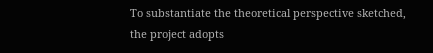To substantiate the theoretical perspective sketched, the project adopts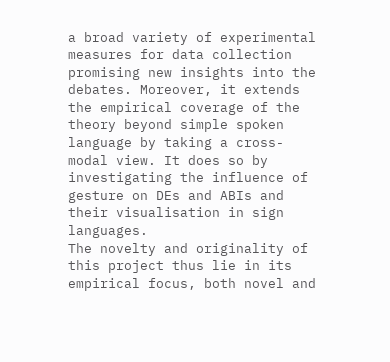a broad variety of experimental measures for data collection promising new insights into the debates. Moreover, it extends the empirical coverage of the theory beyond simple spoken language by taking a cross-modal view. It does so by investigating the influence of gesture on DEs and ABIs and their visualisation in sign languages.
The novelty and originality of this project thus lie in its empirical focus, both novel and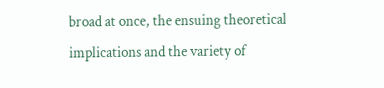broad at once, the ensuing theoretical implications and the variety of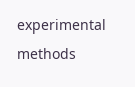experimental methods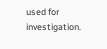used for investigation.